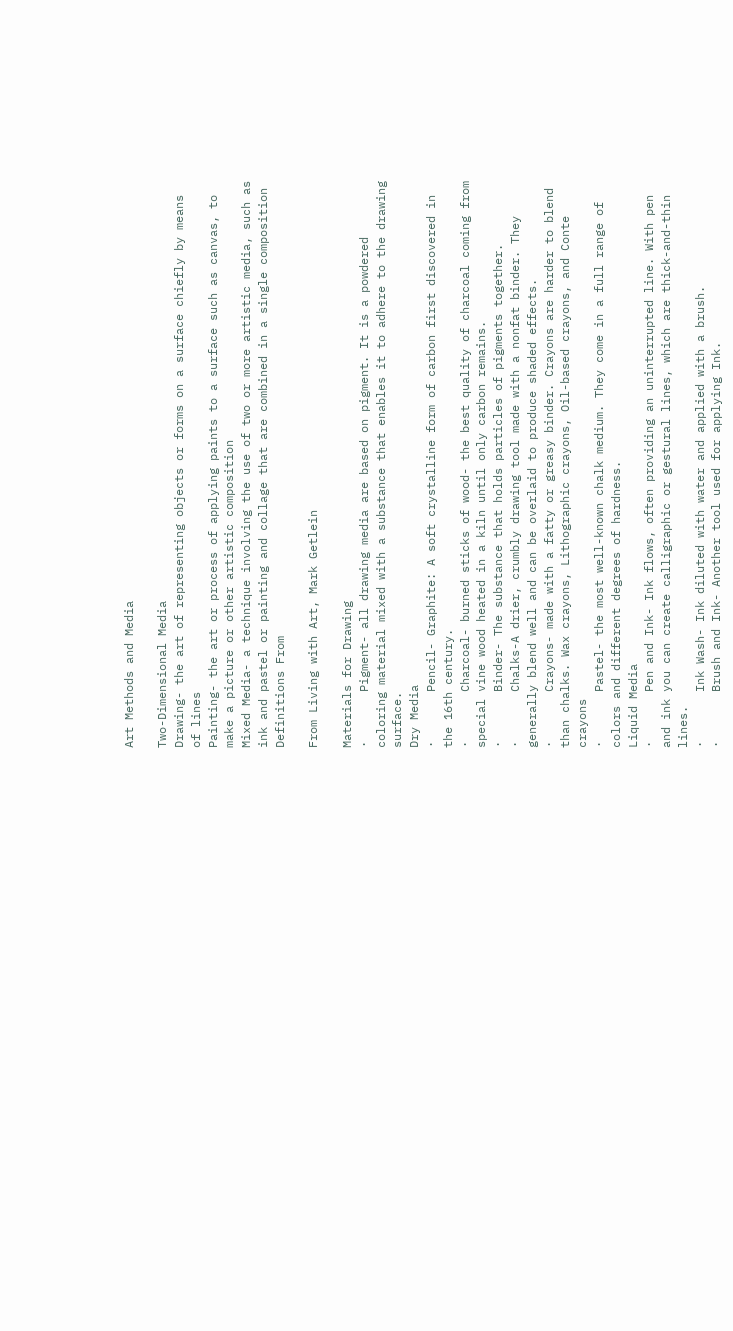Art Methods and Media

Two-Dimensional Media
Drawing- the art of representing objects or forms on a surface chiefly by means of lines
Painting- the art or process of applying paints to a surface such as canvas, to make a picture or other artistic composition
Mixed Media- a technique involving the use of two or more artistic media, such as ink and pastel or painting and collage that are combined in a single composition
Definitions From

From Living with Art, Mark Getlein

Materials for Drawing
·       Pigment- all drawing media are based on pigment. It is a powdered coloring material mixed with a substance that enables it to adhere to the drawing surface.
Dry Media
·       Pencil- Graphite: A soft crystalline form of carbon first discovered in the 16th century.
·       Charcoal- burned sticks of wood- the best quality of charcoal coming from special vine wood heated in a kiln until only carbon remains.
·       Binder- The substance that holds particles of pigments together.
·       Chalks-A drier, crumbly drawing tool made with a nonfat binder. They generally blend well and can be overlaid to produce shaded effects.
·       Crayons- made with a fatty or greasy binder. Crayons are harder to blend than chalks. Wax crayons, Lithographic crayons, Oil-based crayons, and Conte crayons
·       Pastel- the most well-known chalk medium. They come in a full range of colors and different degrees of hardness.
Liquid Media
·       Pen and Ink- Ink flows, often providing an uninterrupted line. With pen and ink you can create calligraphic or gestural lines, which are thick-and-thin lines.
·       Ink Wash- Ink diluted with water and applied with a brush.
·       Brush and Ink- Another tool used for applying Ink.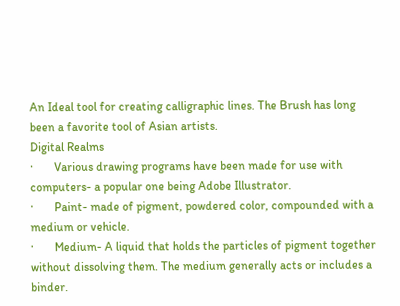An Ideal tool for creating calligraphic lines. The Brush has long been a favorite tool of Asian artists.
Digital Realms
·       Various drawing programs have been made for use with computers- a popular one being Adobe Illustrator.
·       Paint- made of pigment, powdered color, compounded with a medium or vehicle.
·       Medium- A liquid that holds the particles of pigment together without dissolving them. The medium generally acts or includes a binder.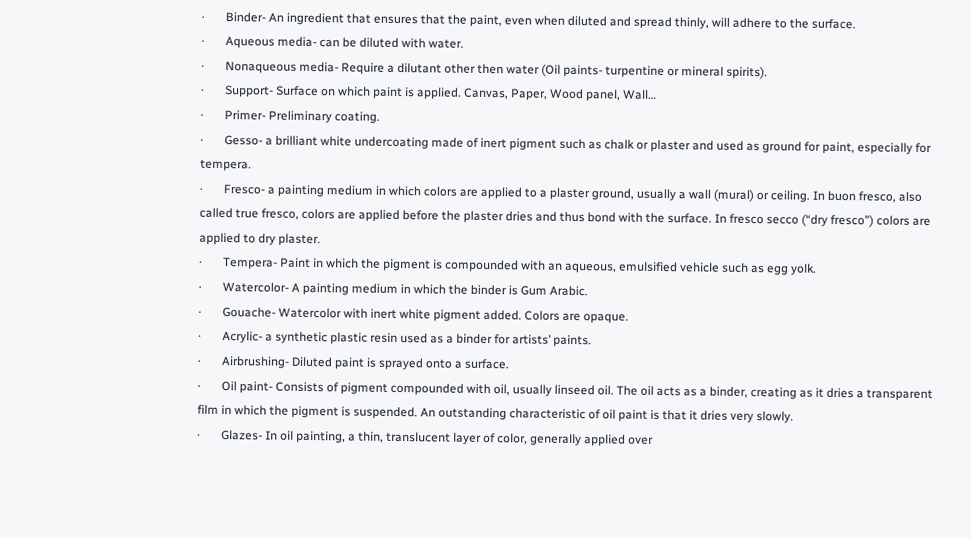·       Binder- An ingredient that ensures that the paint, even when diluted and spread thinly, will adhere to the surface.
·       Aqueous media- can be diluted with water.
·       Nonaqueous media- Require a dilutant other then water (Oil paints- turpentine or mineral spirits).
·       Support- Surface on which paint is applied. Canvas, Paper, Wood panel, Wall…
·       Primer- Preliminary coating.
·       Gesso- a brilliant white undercoating made of inert pigment such as chalk or plaster and used as ground for paint, especially for tempera.
·       Fresco- a painting medium in which colors are applied to a plaster ground, usually a wall (mural) or ceiling. In buon fresco, also called true fresco, colors are applied before the plaster dries and thus bond with the surface. In fresco secco (“dry fresco”) colors are applied to dry plaster.
·       Tempera- Paint in which the pigment is compounded with an aqueous, emulsified vehicle such as egg yolk.
·       Watercolor- A painting medium in which the binder is Gum Arabic.
·       Gouache- Watercolor with inert white pigment added. Colors are opaque.
·       Acrylic- a synthetic plastic resin used as a binder for artists’ paints.
·       Airbrushing- Diluted paint is sprayed onto a surface.
·       Oil paint- Consists of pigment compounded with oil, usually linseed oil. The oil acts as a binder, creating as it dries a transparent film in which the pigment is suspended. An outstanding characteristic of oil paint is that it dries very slowly.
·       Glazes- In oil painting, a thin, translucent layer of color, generally applied over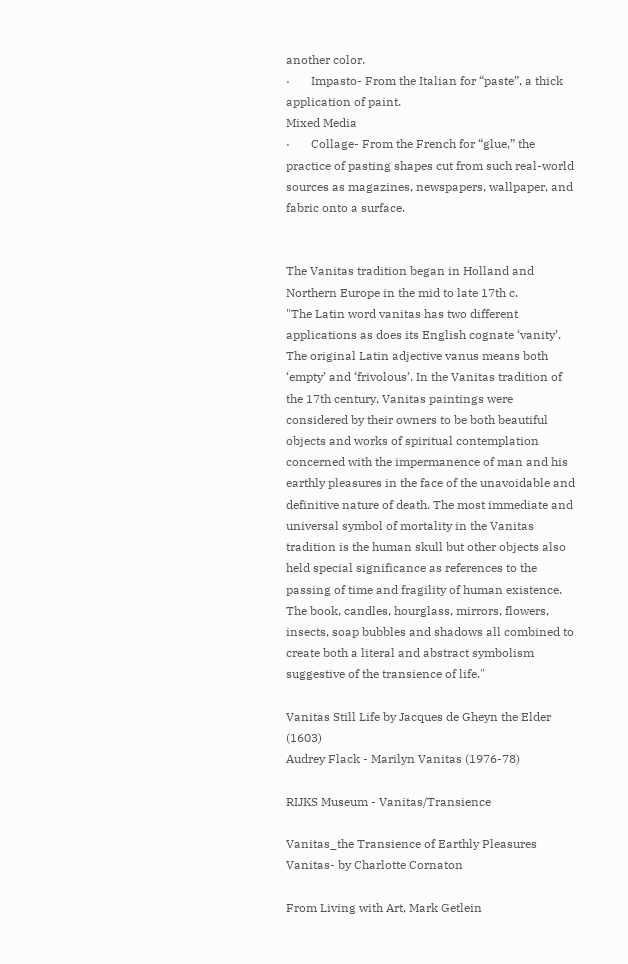another color.
·       Impasto- From the Italian for “paste”, a thick application of paint.
Mixed Media
·       Collage- From the French for “glue,” the practice of pasting shapes cut from such real-world sources as magazines, newspapers, wallpaper, and fabric onto a surface.


The Vanitas tradition began in Holland and Northern Europe in the mid to late 17th c.
"The Latin word vanitas has two different applications as does its English cognate ‘vanity’. The original Latin adjective vanus means both ‘empty’ and ‘frivolous’. In the Vanitas tradition of the 17th century, Vanitas paintings were considered by their owners to be both beautiful objects and works of spiritual contemplation concerned with the impermanence of man and his earthly pleasures in the face of the unavoidable and definitive nature of death. The most immediate and universal symbol of mortality in the Vanitas tradition is the human skull but other objects also held special significance as references to the passing of time and fragility of human existence. The book, candles, hourglass, mirrors, flowers, insects, soap bubbles and shadows all combined to create both a literal and abstract symbolism suggestive of the transience of life."

Vanitas Still Life by Jacques de Gheyn the Elder (1603)
Audrey Flack - Marilyn Vanitas (1976-78)

RIJKS Museum - Vanitas/Transience

Vanitas_the Transience of Earthly Pleasures
Vanitas- by Charlotte Cornaton

From Living with Art, Mark Getlein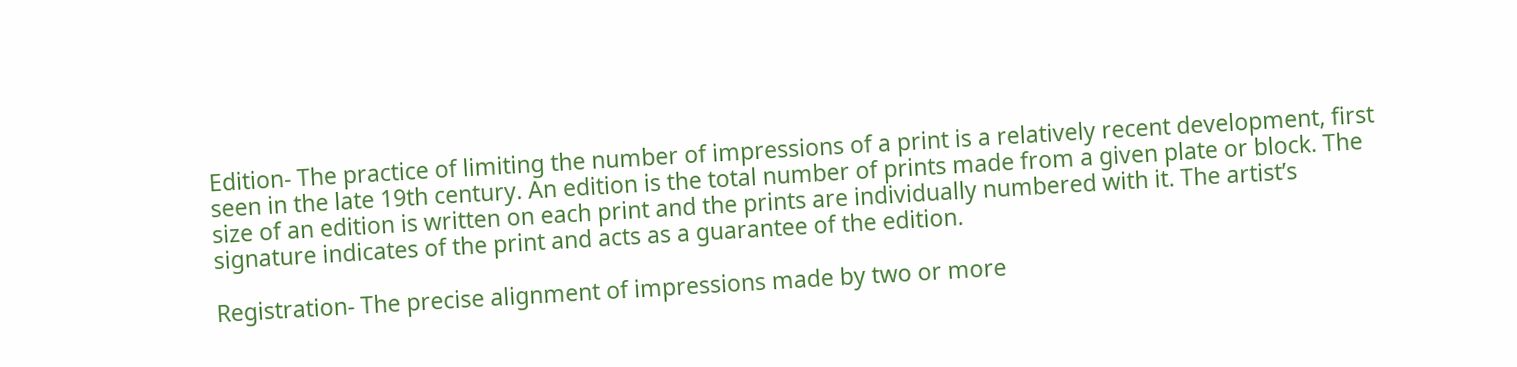Edition- The practice of limiting the number of impressions of a print is a relatively recent development, first seen in the late 19th century. An edition is the total number of prints made from a given plate or block. The size of an edition is written on each print and the prints are individually numbered with it. The artist’s signature indicates of the print and acts as a guarantee of the edition.

Registration- The precise alignment of impressions made by two or more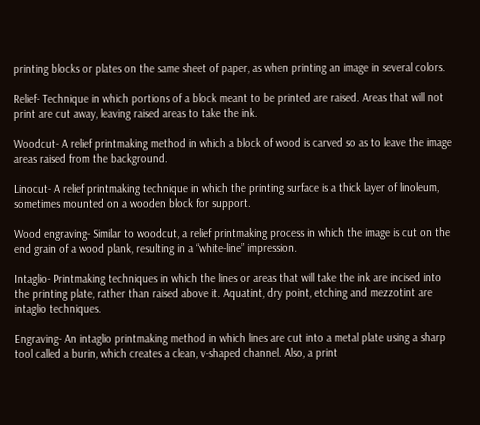printing blocks or plates on the same sheet of paper, as when printing an image in several colors.

Relief- Technique in which portions of a block meant to be printed are raised. Areas that will not print are cut away, leaving raised areas to take the ink.

Woodcut- A relief printmaking method in which a block of wood is carved so as to leave the image areas raised from the background.

Linocut- A relief printmaking technique in which the printing surface is a thick layer of linoleum, sometimes mounted on a wooden block for support.

Wood engraving- Similar to woodcut, a relief printmaking process in which the image is cut on the end grain of a wood plank, resulting in a “white-line” impression.

Intaglio- Printmaking techniques in which the lines or areas that will take the ink are incised into the printing plate, rather than raised above it. Aquatint, dry point, etching and mezzotint are intaglio techniques.

Engraving- An intaglio printmaking method in which lines are cut into a metal plate using a sharp tool called a burin, which creates a clean, v-shaped channel. Also, a print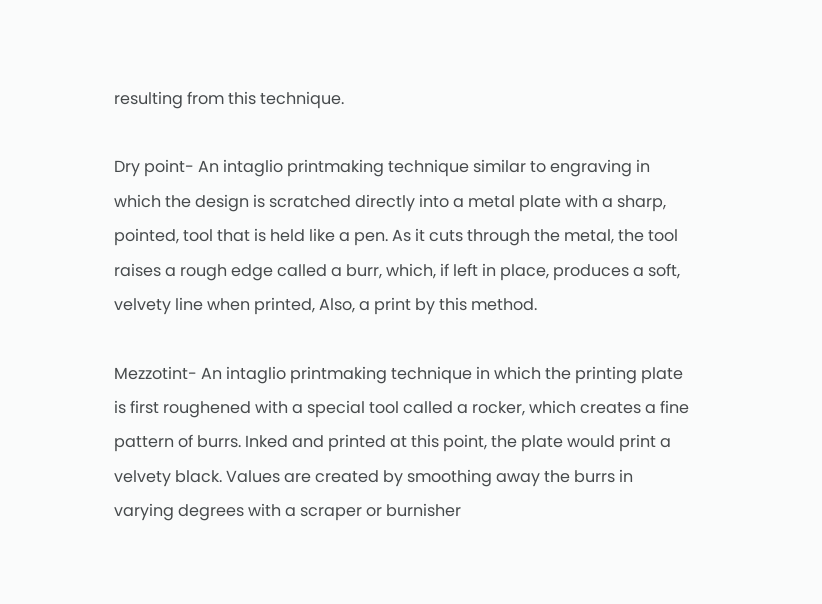resulting from this technique.

Dry point- An intaglio printmaking technique similar to engraving in which the design is scratched directly into a metal plate with a sharp, pointed, tool that is held like a pen. As it cuts through the metal, the tool raises a rough edge called a burr, which, if left in place, produces a soft, velvety line when printed, Also, a print by this method.

Mezzotint- An intaglio printmaking technique in which the printing plate is first roughened with a special tool called a rocker, which creates a fine pattern of burrs. Inked and printed at this point, the plate would print a velvety black. Values are created by smoothing away the burrs in varying degrees with a scraper or burnisher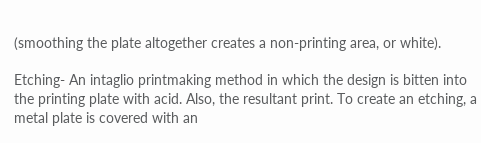(smoothing the plate altogether creates a non-printing area, or white).

Etching- An intaglio printmaking method in which the design is bitten into the printing plate with acid. Also, the resultant print. To create an etching, a metal plate is covered with an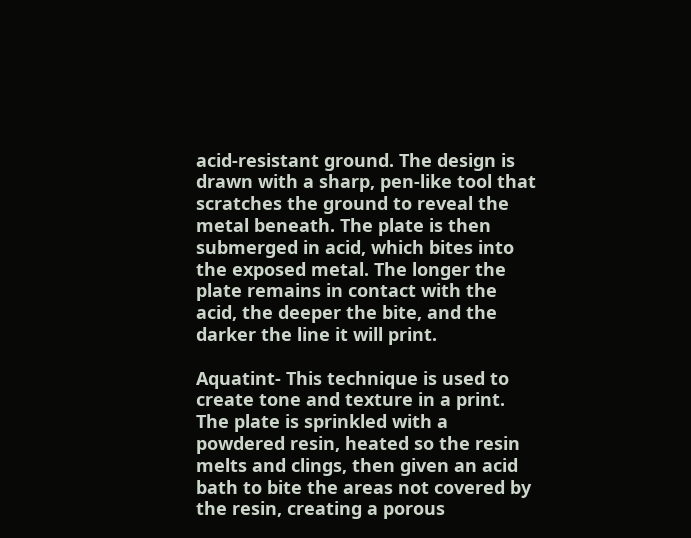acid-resistant ground. The design is drawn with a sharp, pen-like tool that scratches the ground to reveal the metal beneath. The plate is then submerged in acid, which bites into the exposed metal. The longer the plate remains in contact with the acid, the deeper the bite, and the darker the line it will print.

Aquatint- This technique is used to create tone and texture in a print. The plate is sprinkled with a powdered resin, heated so the resin melts and clings, then given an acid bath to bite the areas not covered by the resin, creating a porous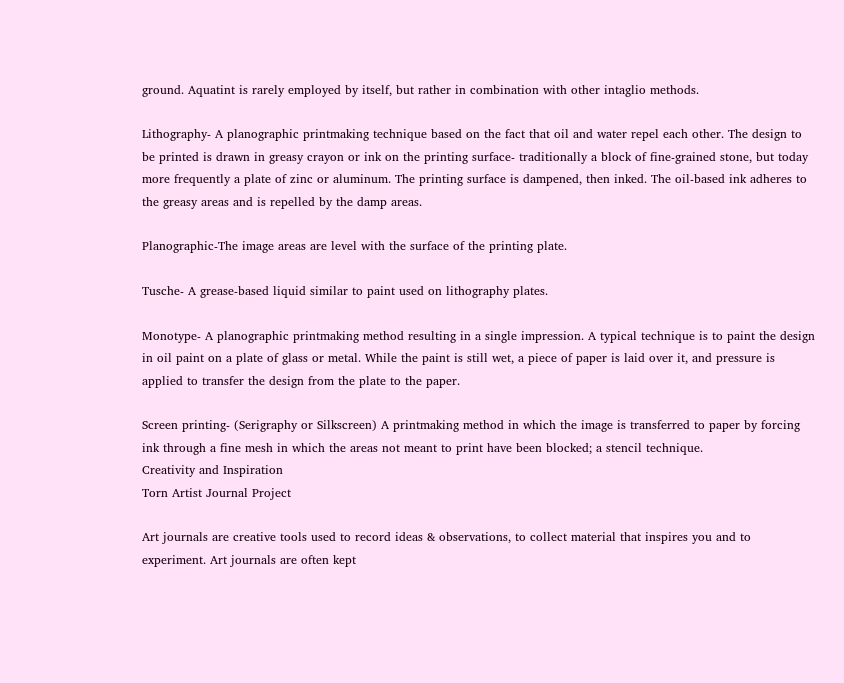ground. Aquatint is rarely employed by itself, but rather in combination with other intaglio methods.

Lithography- A planographic printmaking technique based on the fact that oil and water repel each other. The design to be printed is drawn in greasy crayon or ink on the printing surface- traditionally a block of fine-grained stone, but today more frequently a plate of zinc or aluminum. The printing surface is dampened, then inked. The oil-based ink adheres to the greasy areas and is repelled by the damp areas.

Planographic-The image areas are level with the surface of the printing plate.

Tusche- A grease-based liquid similar to paint used on lithography plates.

Monotype- A planographic printmaking method resulting in a single impression. A typical technique is to paint the design in oil paint on a plate of glass or metal. While the paint is still wet, a piece of paper is laid over it, and pressure is applied to transfer the design from the plate to the paper.

Screen printing- (Serigraphy or Silkscreen) A printmaking method in which the image is transferred to paper by forcing ink through a fine mesh in which the areas not meant to print have been blocked; a stencil technique.
Creativity and Inspiration
Torn Artist Journal Project

Art journals are creative tools used to record ideas & observations, to collect material that inspires you and to experiment. Art journals are often kept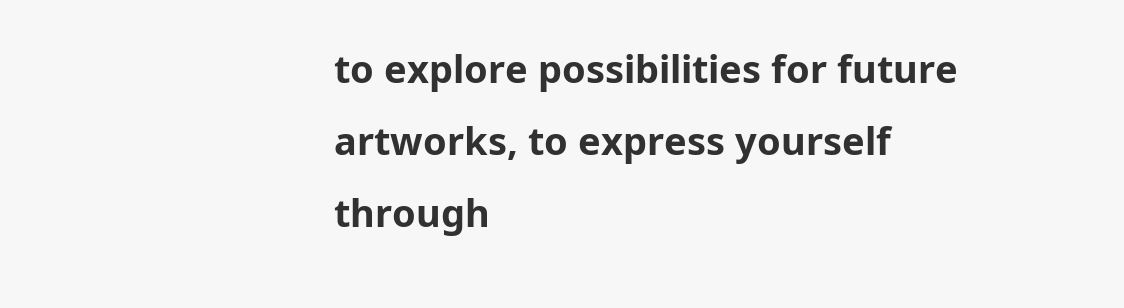to explore possibilities for future artworks, to express yourself through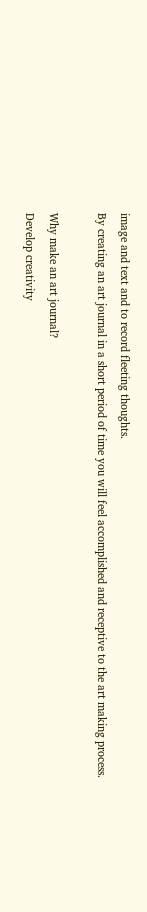image and text and to record fleeting thoughts.
By creating an art journal in a short period of time you will feel accomplished and receptive to the art making process.

Why make an art journal?
Develop creativity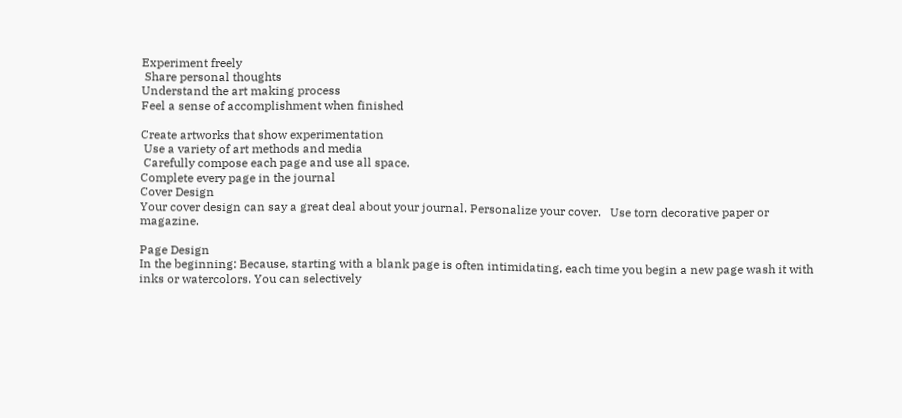Experiment freely
 Share personal thoughts
Understand the art making process
Feel a sense of accomplishment when finished

Create artworks that show experimentation
 Use a variety of art methods and media
 Carefully compose each page and use all space.
Complete every page in the journal
Cover Design
Your cover design can say a great deal about your journal. Personalize your cover.   Use torn decorative paper or magazine.

Page Design
In the beginning: Because, starting with a blank page is often intimidating, each time you begin a new page wash it with inks or watercolors. You can selectively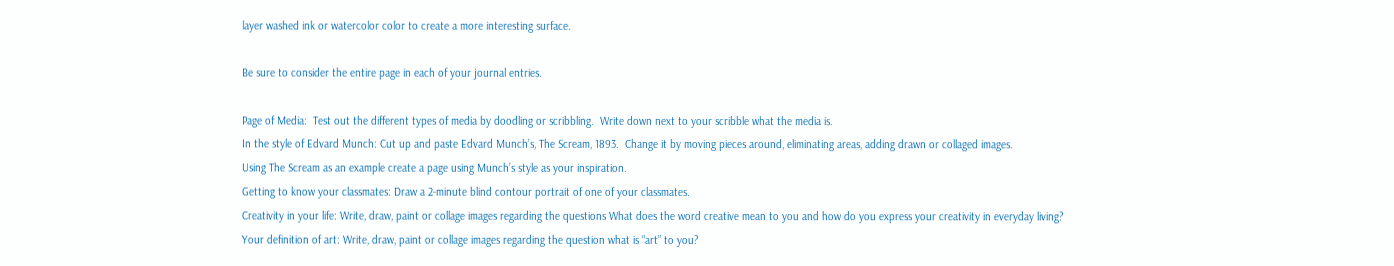layer washed ink or watercolor color to create a more interesting surface.

Be sure to consider the entire page in each of your journal entries.

Page of Media:  Test out the different types of media by doodling or scribbling.  Write down next to your scribble what the media is.
In the style of Edvard Munch: Cut up and paste Edvard Munch’s, The Scream, 1893.  Change it by moving pieces around, eliminating areas, adding drawn or collaged images.
Using The Scream as an example create a page using Munch’s style as your inspiration.
Getting to know your classmates: Draw a 2-minute blind contour portrait of one of your classmates.
Creativity in your life: Write, draw, paint or collage images regarding the questions What does the word creative mean to you and how do you express your creativity in everyday living?
Your definition of art: Write, draw, paint or collage images regarding the question what is “art” to you?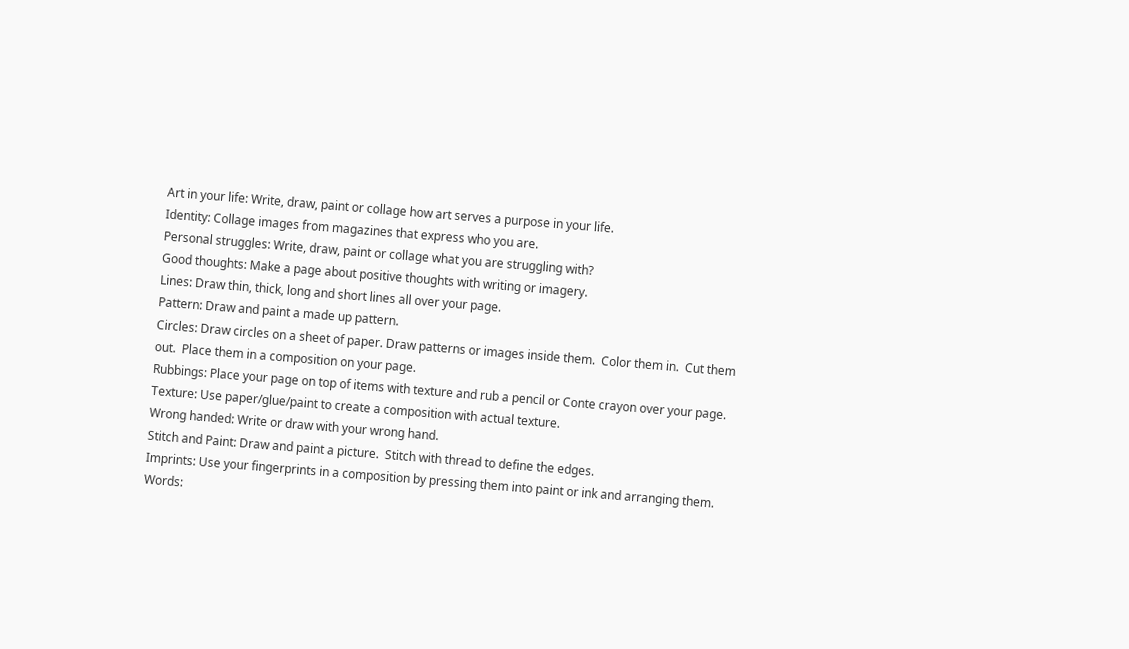Art in your life: Write, draw, paint or collage how art serves a purpose in your life.
Identity: Collage images from magazines that express who you are.
Personal struggles: Write, draw, paint or collage what you are struggling with?
Good thoughts: Make a page about positive thoughts with writing or imagery.
Lines: Draw thin, thick, long and short lines all over your page.
Pattern: Draw and paint a made up pattern.
Circles: Draw circles on a sheet of paper. Draw patterns or images inside them.  Color them in.  Cut them out.  Place them in a composition on your page.
Rubbings: Place your page on top of items with texture and rub a pencil or Conte crayon over your page.
Texture: Use paper/glue/paint to create a composition with actual texture.
Wrong handed: Write or draw with your wrong hand.
Stitch and Paint: Draw and paint a picture.  Stitch with thread to define the edges.
Imprints: Use your fingerprints in a composition by pressing them into paint or ink and arranging them.
Words: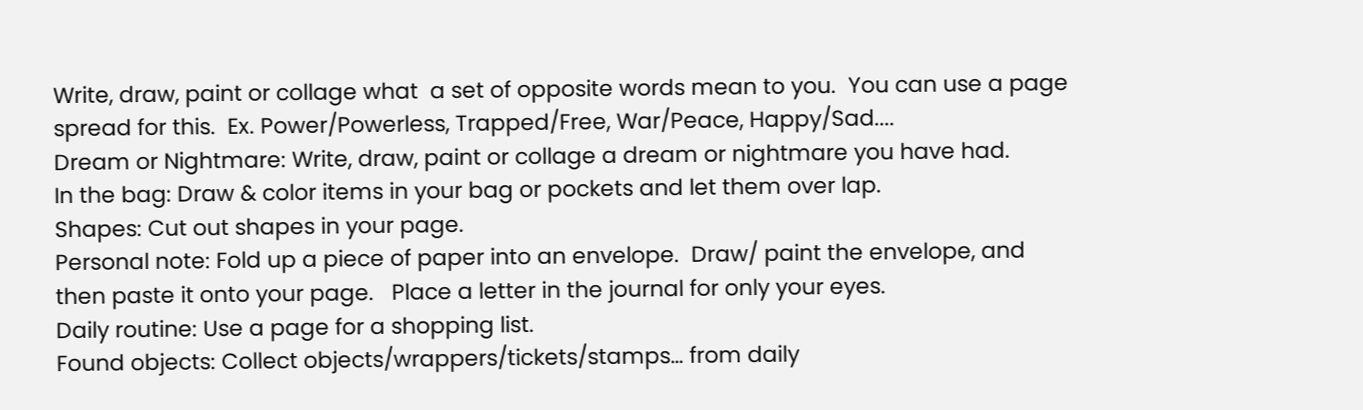Write, draw, paint or collage what  a set of opposite words mean to you.  You can use a page spread for this.  Ex. Power/Powerless, Trapped/Free, War/Peace, Happy/Sad....
Dream or Nightmare: Write, draw, paint or collage a dream or nightmare you have had.
In the bag: Draw & color items in your bag or pockets and let them over lap.
Shapes: Cut out shapes in your page.
Personal note: Fold up a piece of paper into an envelope.  Draw/ paint the envelope, and then paste it onto your page.   Place a letter in the journal for only your eyes.
Daily routine: Use a page for a shopping list.
Found objects: Collect objects/wrappers/tickets/stamps… from daily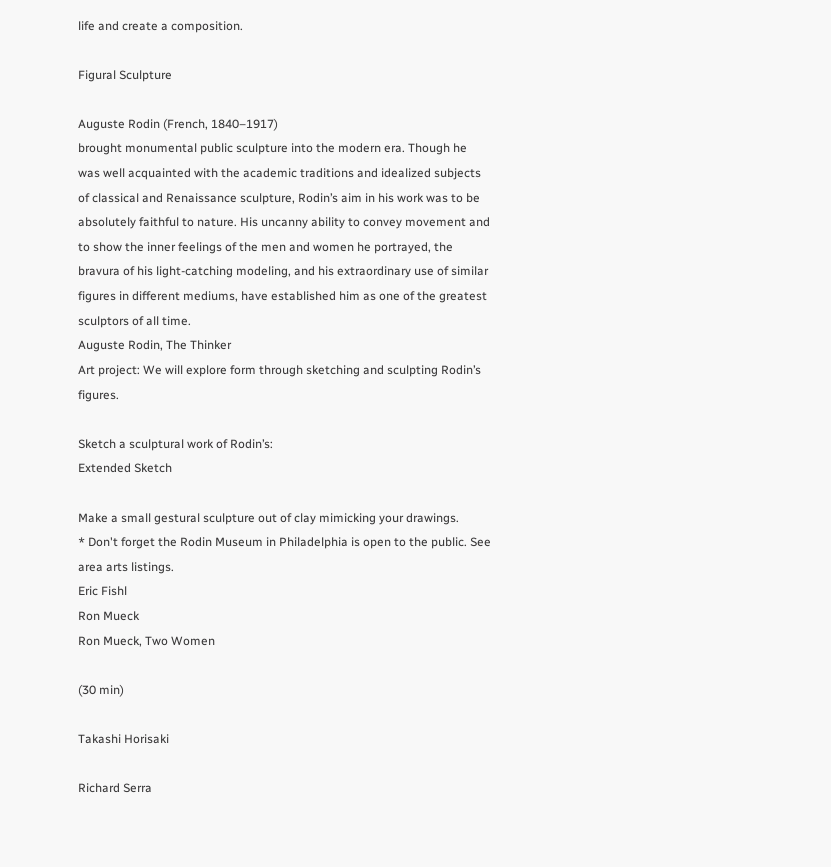life and create a composition.

Figural Sculpture

Auguste Rodin (French, 1840–1917)
brought monumental public sculpture into the modern era. Though he was well acquainted with the academic traditions and idealized subjects of classical and Renaissance sculpture, Rodin’s aim in his work was to be absolutely faithful to nature. His uncanny ability to convey movement and to show the inner feelings of the men and women he portrayed, the bravura of his light-catching modeling, and his extraordinary use of similar figures in different mediums, have established him as one of the greatest sculptors of all time.
Auguste Rodin, The Thinker
Art project: We will explore form through sketching and sculpting Rodin’s figures.

Sketch a sculptural work of Rodin’s:
Extended Sketch

Make a small gestural sculpture out of clay mimicking your drawings.
* Don't forget the Rodin Museum in Philadelphia is open to the public. See area arts listings.
Eric Fishl
Ron Mueck
Ron Mueck, Two Women

(30 min)

Takashi Horisaki

Richard Serra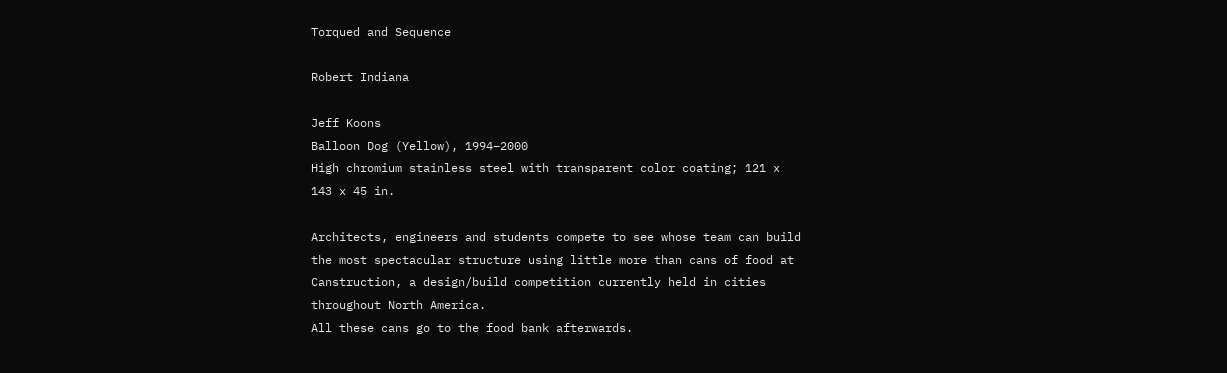Torqued and Sequence

Robert Indiana

Jeff Koons
Balloon Dog (Yellow), 1994–2000
High chromium stainless steel with transparent color coating; 121 x 143 x 45 in.

Architects, engineers and students compete to see whose team can build the most spectacular structure using little more than cans of food at Canstruction, a design/build competition currently held in cities throughout North America.
All these cans go to the food bank afterwards.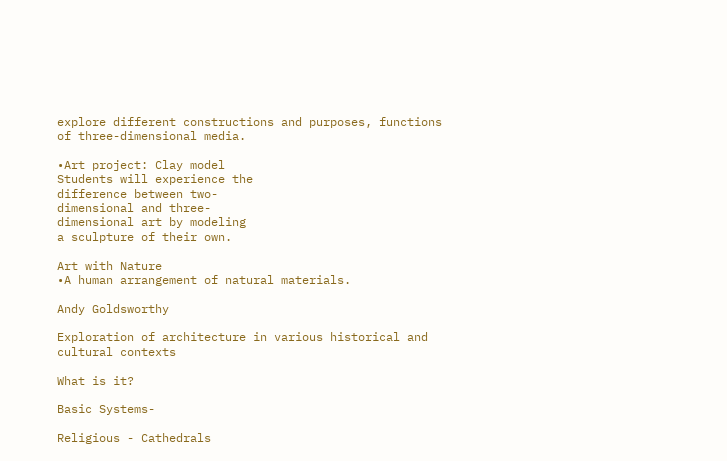explore different constructions and purposes, functions of three-dimensional media.

•Art project: Clay model
Students will experience the
difference between two-
dimensional and three-
dimensional art by modeling
a sculpture of their own.

Art with Nature
•A human arrangement of natural materials.

Andy Goldsworthy

Exploration of architecture in various historical and cultural contexts

What is it?

Basic Systems-

Religious - Cathedrals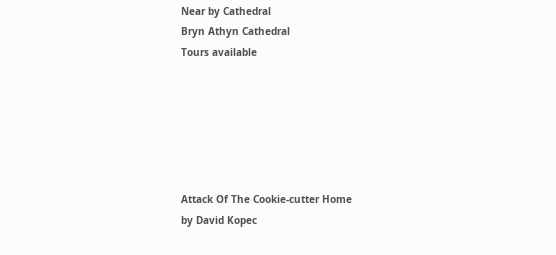Near by Cathedral
Bryn Athyn Cathedral
Tours available






Attack Of The Cookie-cutter Home
by David Kopec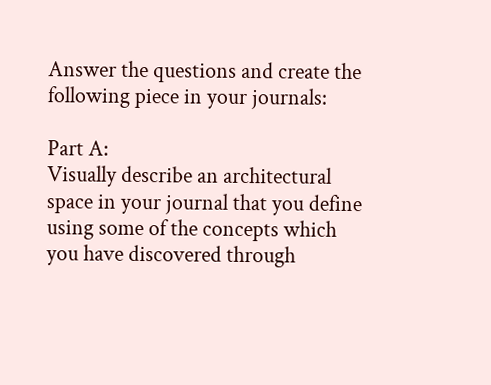Answer the questions and create the following piece in your journals:

Part A:
Visually describe an architectural space in your journal that you define using some of the concepts which you have discovered through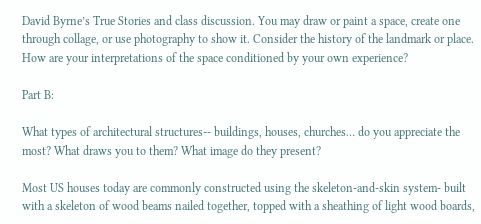David Byrne’s True Stories and class discussion. You may draw or paint a space, create one through collage, or use photography to show it. Consider the history of the landmark or place. How are your interpretations of the space conditioned by your own experience?

Part B:

What types of architectural structures-- buildings, houses, churches… do you appreciate the most? What draws you to them? What image do they present?

Most US houses today are commonly constructed using the skeleton-and-skin system- built with a skeleton of wood beams nailed together, topped with a sheathing of light wood boards,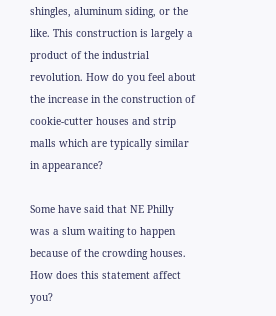shingles, aluminum siding, or the like. This construction is largely a product of the industrial revolution. How do you feel about the increase in the construction of cookie-cutter houses and strip malls which are typically similar in appearance?

Some have said that NE Philly was a slum waiting to happen because of the crowding houses. How does this statement affect you?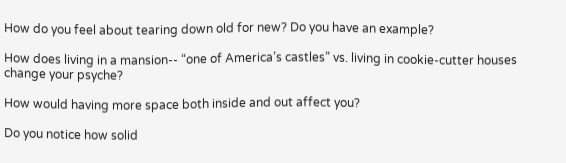How do you feel about tearing down old for new? Do you have an example?

How does living in a mansion-- “one of America’s castles” vs. living in cookie-cutter houses change your psyche?

How would having more space both inside and out affect you?

Do you notice how solid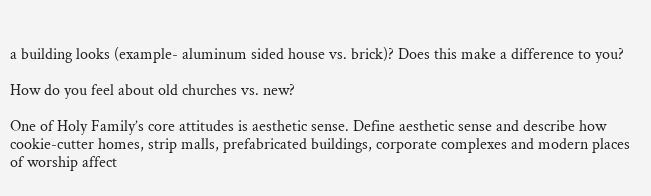a building looks (example- aluminum sided house vs. brick)? Does this make a difference to you?

How do you feel about old churches vs. new?

One of Holy Family’s core attitudes is aesthetic sense. Define aesthetic sense and describe how cookie-cutter homes, strip malls, prefabricated buildings, corporate complexes and modern places of worship affect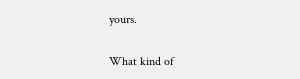yours.

What kind of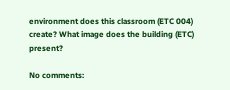environment does this classroom (ETC 004) create? What image does the building (ETC) present?

No comments: